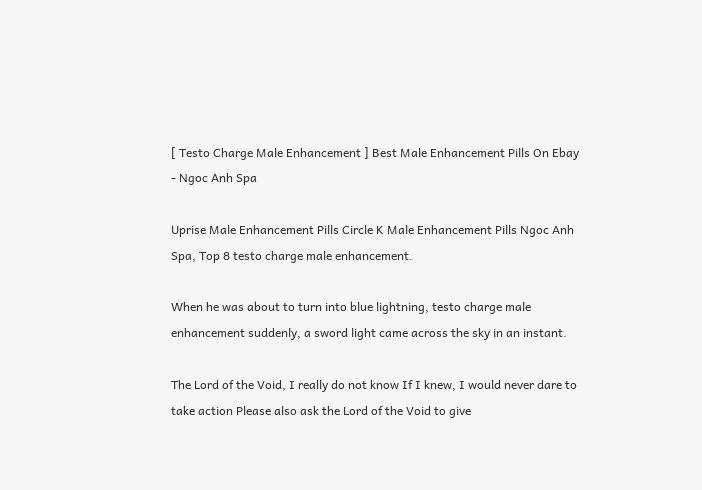[ Testo Charge Male Enhancement ] Best Male Enhancement Pills On Ebay - Ngoc Anh Spa

Uprise Male Enhancement Pills Circle K Male Enhancement Pills Ngoc Anh Spa, Top 8 testo charge male enhancement.

When he was about to turn into blue lightning, testo charge male enhancement suddenly, a sword light came across the sky in an instant.

The Lord of the Void, I really do not know If I knew, I would never dare to take action Please also ask the Lord of the Void to give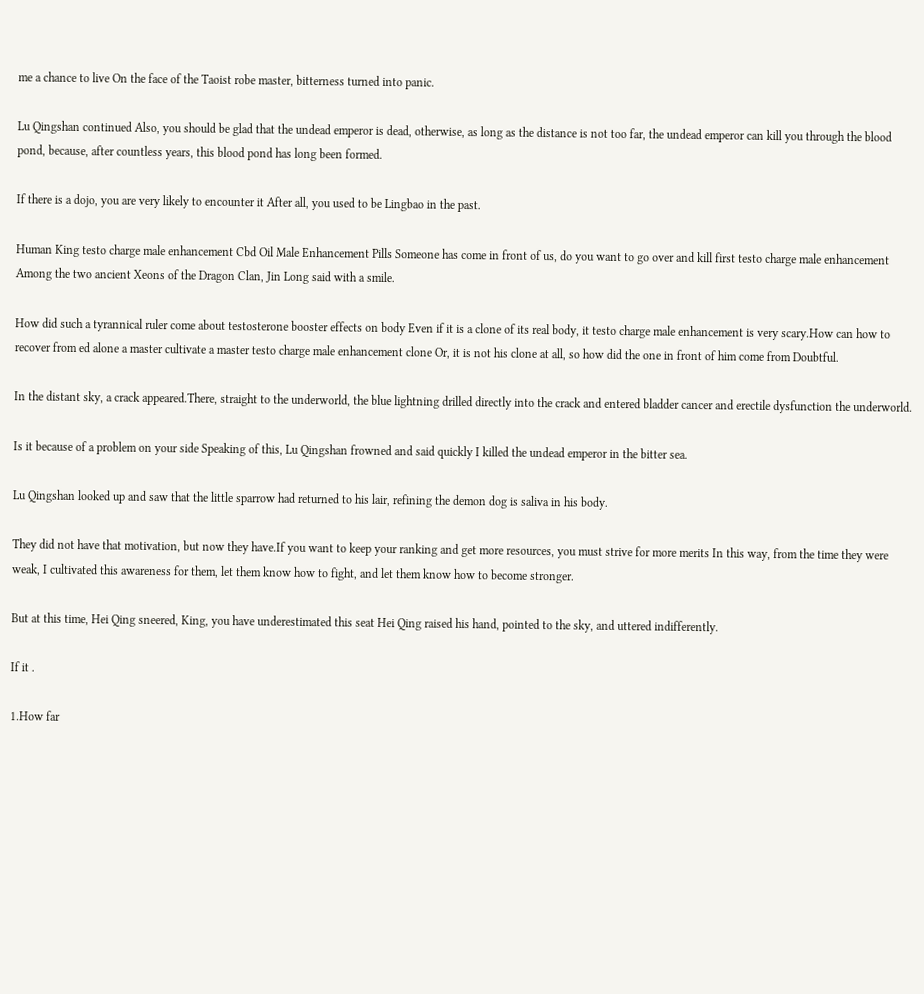me a chance to live On the face of the Taoist robe master, bitterness turned into panic.

Lu Qingshan continued Also, you should be glad that the undead emperor is dead, otherwise, as long as the distance is not too far, the undead emperor can kill you through the blood pond, because, after countless years, this blood pond has long been formed.

If there is a dojo, you are very likely to encounter it After all, you used to be Lingbao in the past.

Human King testo charge male enhancement Cbd Oil Male Enhancement Pills Someone has come in front of us, do you want to go over and kill first testo charge male enhancement Among the two ancient Xeons of the Dragon Clan, Jin Long said with a smile.

How did such a tyrannical ruler come about testosterone booster effects on body Even if it is a clone of its real body, it testo charge male enhancement is very scary.How can how to recover from ed alone a master cultivate a master testo charge male enhancement clone Or, it is not his clone at all, so how did the one in front of him come from Doubtful.

In the distant sky, a crack appeared.There, straight to the underworld, the blue lightning drilled directly into the crack and entered bladder cancer and erectile dysfunction the underworld.

Is it because of a problem on your side Speaking of this, Lu Qingshan frowned and said quickly I killed the undead emperor in the bitter sea.

Lu Qingshan looked up and saw that the little sparrow had returned to his lair, refining the demon dog is saliva in his body.

They did not have that motivation, but now they have.If you want to keep your ranking and get more resources, you must strive for more merits In this way, from the time they were weak, I cultivated this awareness for them, let them know how to fight, and let them know how to become stronger.

But at this time, Hei Qing sneered, King, you have underestimated this seat Hei Qing raised his hand, pointed to the sky, and uttered indifferently.

If it .

1.How far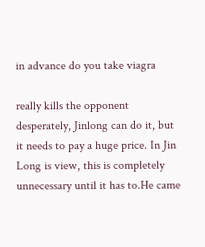in advance do you take viagra

really kills the opponent desperately, Jinlong can do it, but it needs to pay a huge price. In Jin Long is view, this is completely unnecessary until it has to.He came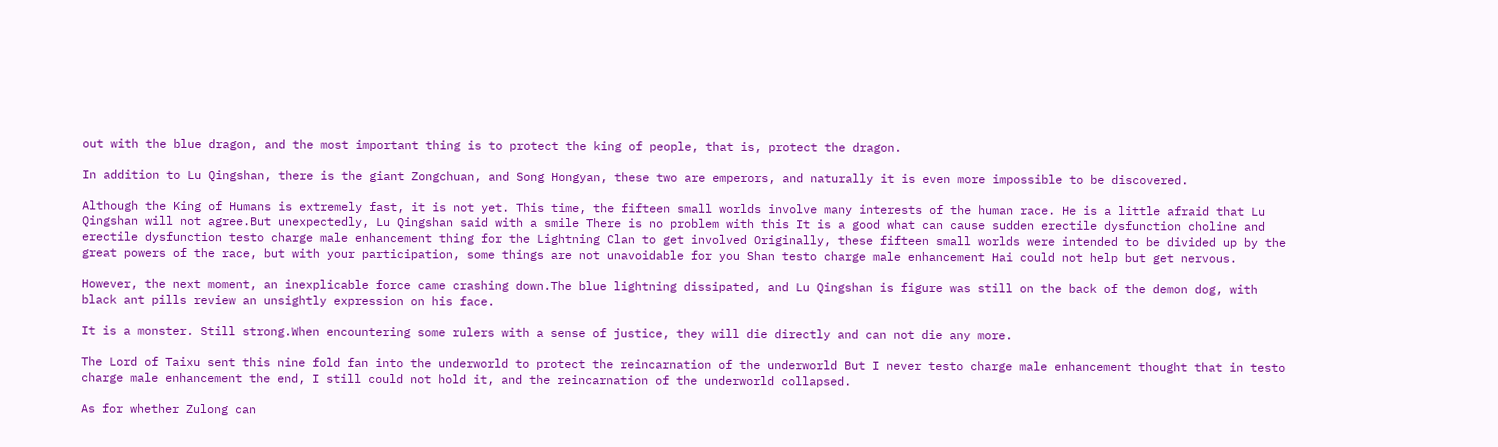out with the blue dragon, and the most important thing is to protect the king of people, that is, protect the dragon.

In addition to Lu Qingshan, there is the giant Zongchuan, and Song Hongyan, these two are emperors, and naturally it is even more impossible to be discovered.

Although the King of Humans is extremely fast, it is not yet. This time, the fifteen small worlds involve many interests of the human race. He is a little afraid that Lu Qingshan will not agree.But unexpectedly, Lu Qingshan said with a smile There is no problem with this It is a good what can cause sudden erectile dysfunction choline and erectile dysfunction testo charge male enhancement thing for the Lightning Clan to get involved Originally, these fifteen small worlds were intended to be divided up by the great powers of the race, but with your participation, some things are not unavoidable for you Shan testo charge male enhancement Hai could not help but get nervous.

However, the next moment, an inexplicable force came crashing down.The blue lightning dissipated, and Lu Qingshan is figure was still on the back of the demon dog, with black ant pills review an unsightly expression on his face.

It is a monster. Still strong.When encountering some rulers with a sense of justice, they will die directly and can not die any more.

The Lord of Taixu sent this nine fold fan into the underworld to protect the reincarnation of the underworld But I never testo charge male enhancement thought that in testo charge male enhancement the end, I still could not hold it, and the reincarnation of the underworld collapsed.

As for whether Zulong can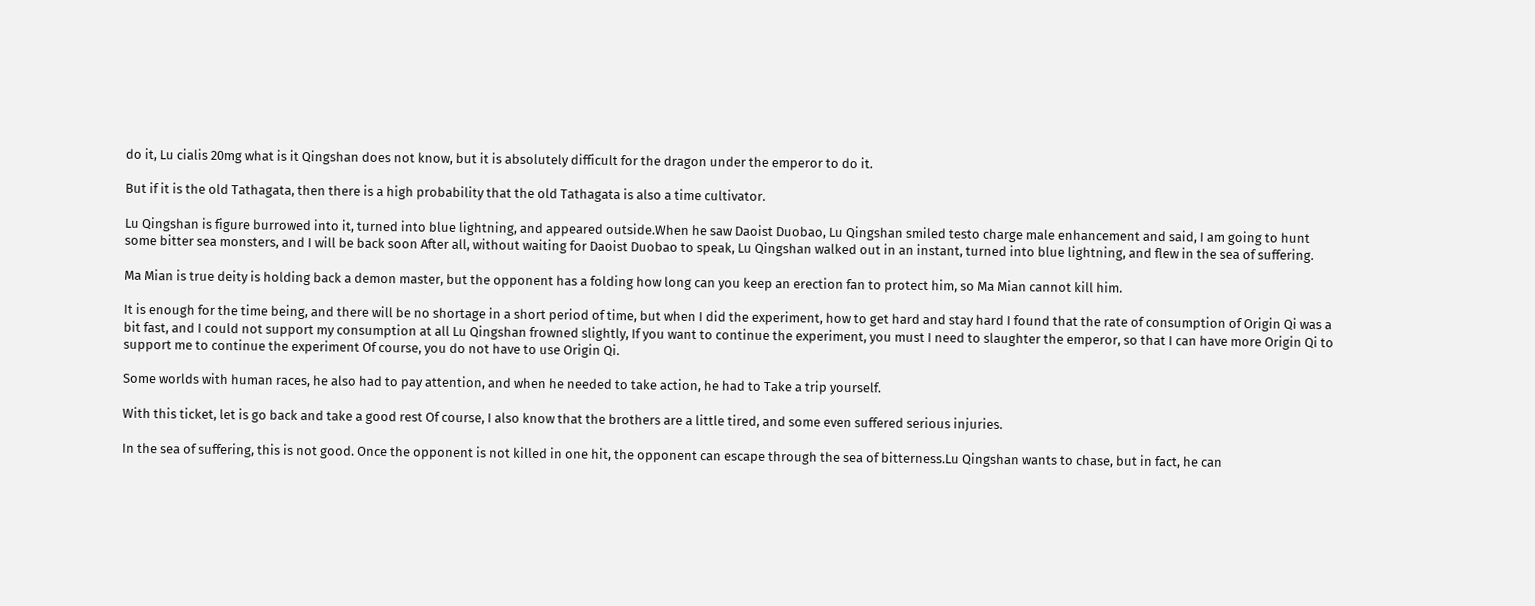do it, Lu cialis 20mg what is it Qingshan does not know, but it is absolutely difficult for the dragon under the emperor to do it.

But if it is the old Tathagata, then there is a high probability that the old Tathagata is also a time cultivator.

Lu Qingshan is figure burrowed into it, turned into blue lightning, and appeared outside.When he saw Daoist Duobao, Lu Qingshan smiled testo charge male enhancement and said, I am going to hunt some bitter sea monsters, and I will be back soon After all, without waiting for Daoist Duobao to speak, Lu Qingshan walked out in an instant, turned into blue lightning, and flew in the sea of suffering.

Ma Mian is true deity is holding back a demon master, but the opponent has a folding how long can you keep an erection fan to protect him, so Ma Mian cannot kill him.

It is enough for the time being, and there will be no shortage in a short period of time, but when I did the experiment, how to get hard and stay hard I found that the rate of consumption of Origin Qi was a bit fast, and I could not support my consumption at all Lu Qingshan frowned slightly, If you want to continue the experiment, you must I need to slaughter the emperor, so that I can have more Origin Qi to support me to continue the experiment Of course, you do not have to use Origin Qi.

Some worlds with human races, he also had to pay attention, and when he needed to take action, he had to Take a trip yourself.

With this ticket, let is go back and take a good rest Of course, I also know that the brothers are a little tired, and some even suffered serious injuries.

In the sea of suffering, this is not good. Once the opponent is not killed in one hit, the opponent can escape through the sea of bitterness.Lu Qingshan wants to chase, but in fact, he can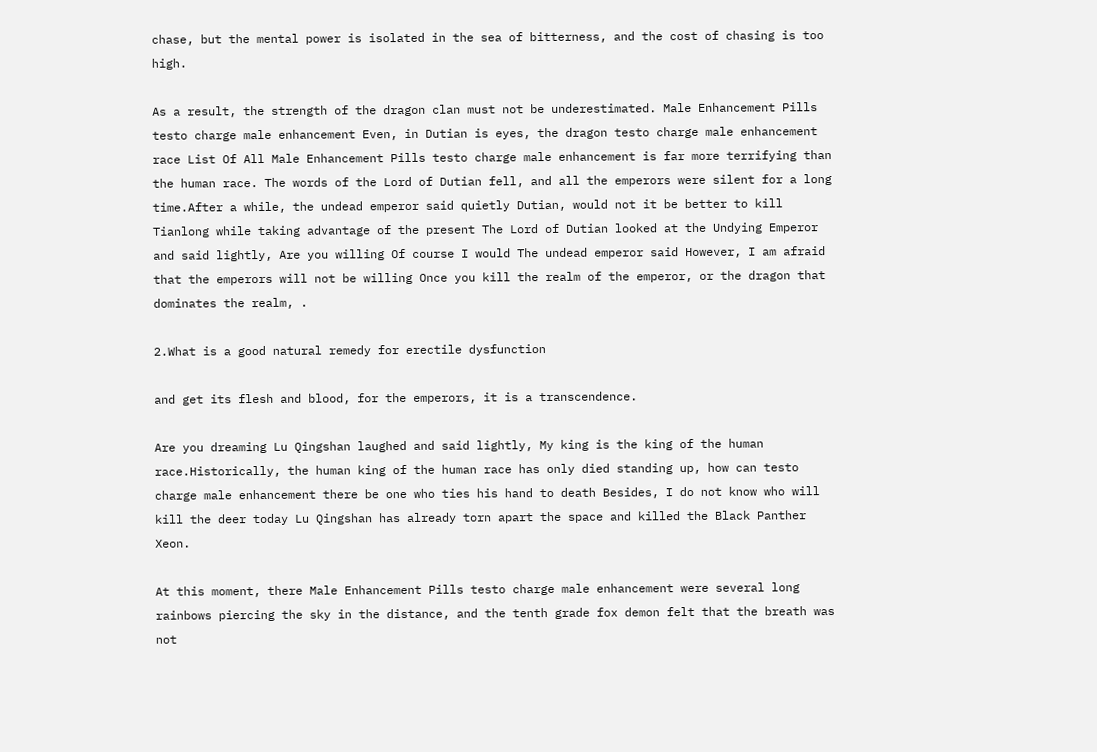chase, but the mental power is isolated in the sea of bitterness, and the cost of chasing is too high.

As a result, the strength of the dragon clan must not be underestimated. Male Enhancement Pills testo charge male enhancement Even, in Dutian is eyes, the dragon testo charge male enhancement race List Of All Male Enhancement Pills testo charge male enhancement is far more terrifying than the human race. The words of the Lord of Dutian fell, and all the emperors were silent for a long time.After a while, the undead emperor said quietly Dutian, would not it be better to kill Tianlong while taking advantage of the present The Lord of Dutian looked at the Undying Emperor and said lightly, Are you willing Of course I would The undead emperor said However, I am afraid that the emperors will not be willing Once you kill the realm of the emperor, or the dragon that dominates the realm, .

2.What is a good natural remedy for erectile dysfunction

and get its flesh and blood, for the emperors, it is a transcendence.

Are you dreaming Lu Qingshan laughed and said lightly, My king is the king of the human race.Historically, the human king of the human race has only died standing up, how can testo charge male enhancement there be one who ties his hand to death Besides, I do not know who will kill the deer today Lu Qingshan has already torn apart the space and killed the Black Panther Xeon.

At this moment, there Male Enhancement Pills testo charge male enhancement were several long rainbows piercing the sky in the distance, and the tenth grade fox demon felt that the breath was not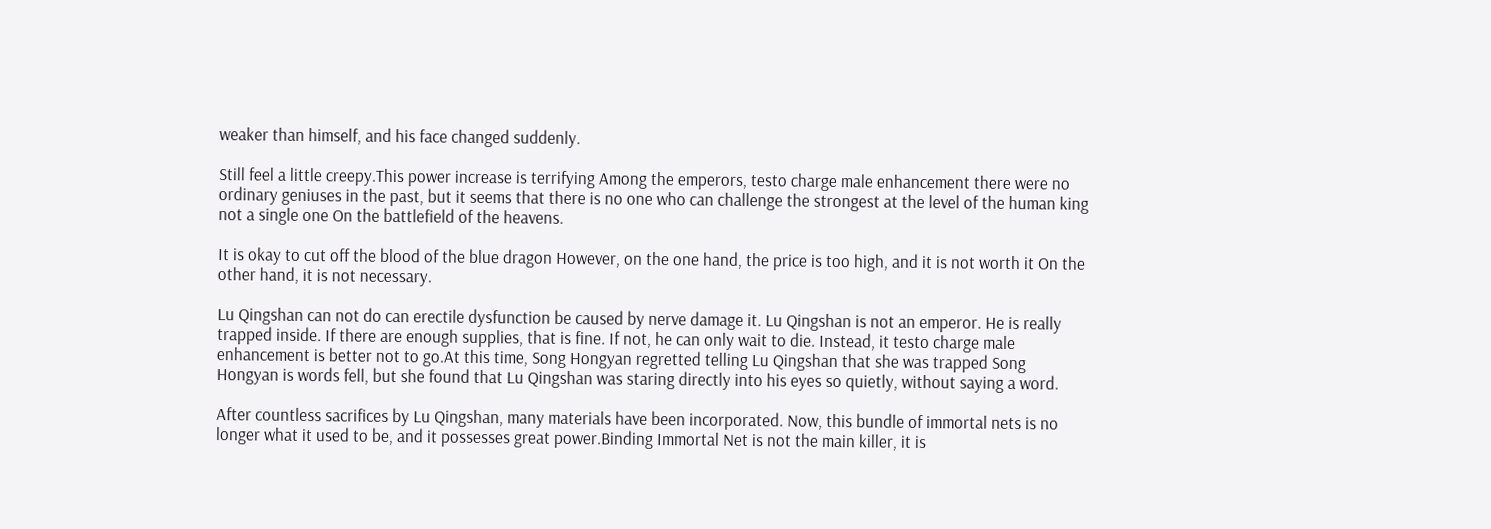weaker than himself, and his face changed suddenly.

Still feel a little creepy.This power increase is terrifying Among the emperors, testo charge male enhancement there were no ordinary geniuses in the past, but it seems that there is no one who can challenge the strongest at the level of the human king not a single one On the battlefield of the heavens.

It is okay to cut off the blood of the blue dragon However, on the one hand, the price is too high, and it is not worth it On the other hand, it is not necessary.

Lu Qingshan can not do can erectile dysfunction be caused by nerve damage it. Lu Qingshan is not an emperor. He is really trapped inside. If there are enough supplies, that is fine. If not, he can only wait to die. Instead, it testo charge male enhancement is better not to go.At this time, Song Hongyan regretted telling Lu Qingshan that she was trapped Song Hongyan is words fell, but she found that Lu Qingshan was staring directly into his eyes so quietly, without saying a word.

After countless sacrifices by Lu Qingshan, many materials have been incorporated. Now, this bundle of immortal nets is no longer what it used to be, and it possesses great power.Binding Immortal Net is not the main killer, it is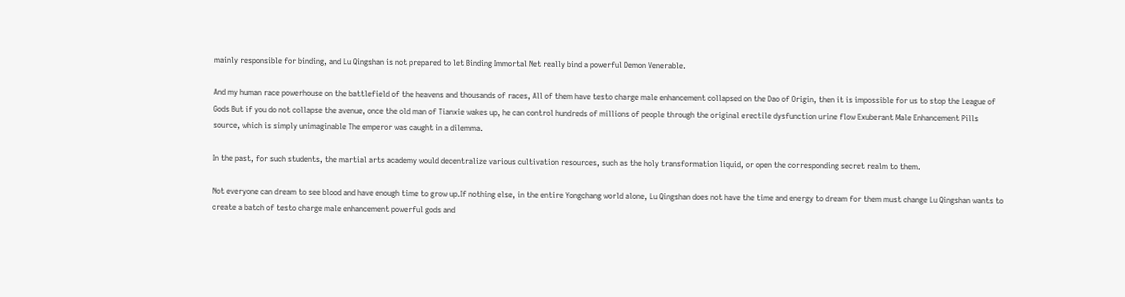mainly responsible for binding, and Lu Qingshan is not prepared to let Binding Immortal Net really bind a powerful Demon Venerable.

And my human race powerhouse on the battlefield of the heavens and thousands of races, All of them have testo charge male enhancement collapsed on the Dao of Origin, then it is impossible for us to stop the League of Gods But if you do not collapse the avenue, once the old man of Tianxie wakes up, he can control hundreds of millions of people through the original erectile dysfunction urine flow Exuberant Male Enhancement Pills source, which is simply unimaginable The emperor was caught in a dilemma.

In the past, for such students, the martial arts academy would decentralize various cultivation resources, such as the holy transformation liquid, or open the corresponding secret realm to them.

Not everyone can dream to see blood and have enough time to grow up.If nothing else, in the entire Yongchang world alone, Lu Qingshan does not have the time and energy to dream for them must change Lu Qingshan wants to create a batch of testo charge male enhancement powerful gods and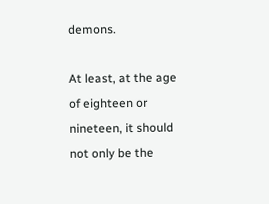demons.

At least, at the age of eighteen or nineteen, it should not only be the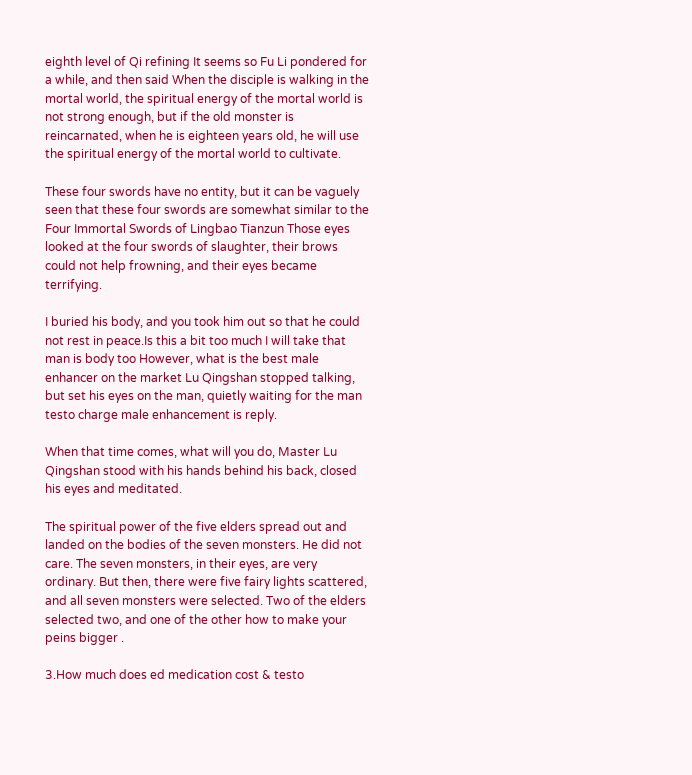eighth level of Qi refining It seems so Fu Li pondered for a while, and then said When the disciple is walking in the mortal world, the spiritual energy of the mortal world is not strong enough, but if the old monster is reincarnated, when he is eighteen years old, he will use the spiritual energy of the mortal world to cultivate.

These four swords have no entity, but it can be vaguely seen that these four swords are somewhat similar to the Four Immortal Swords of Lingbao Tianzun Those eyes looked at the four swords of slaughter, their brows could not help frowning, and their eyes became terrifying.

I buried his body, and you took him out so that he could not rest in peace.Is this a bit too much I will take that man is body too However, what is the best male enhancer on the market Lu Qingshan stopped talking, but set his eyes on the man, quietly waiting for the man testo charge male enhancement is reply.

When that time comes, what will you do, Master Lu Qingshan stood with his hands behind his back, closed his eyes and meditated.

The spiritual power of the five elders spread out and landed on the bodies of the seven monsters. He did not care. The seven monsters, in their eyes, are very ordinary. But then, there were five fairy lights scattered, and all seven monsters were selected. Two of the elders selected two, and one of the other how to make your peins bigger .

3.How much does ed medication cost & testo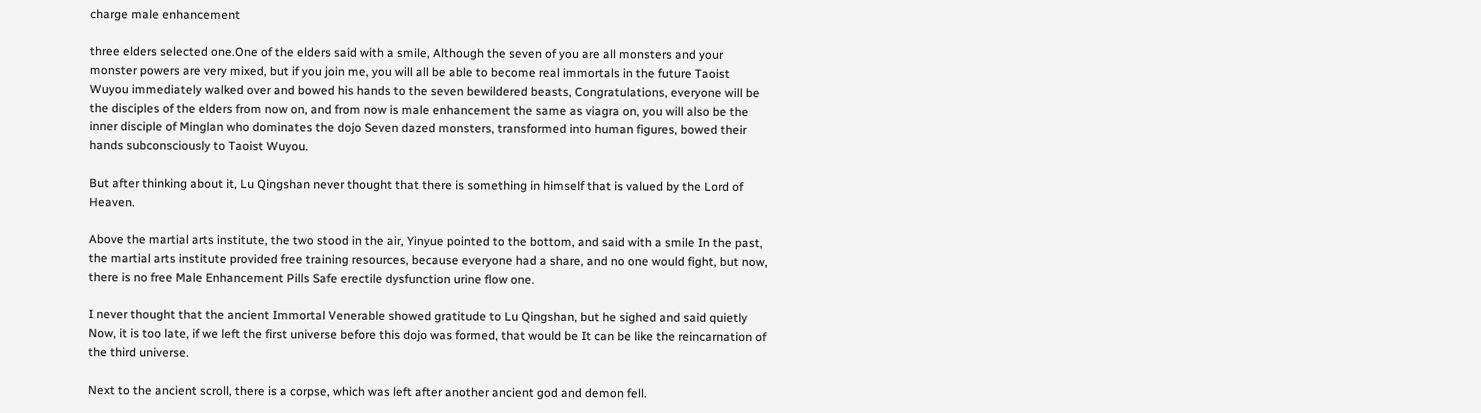charge male enhancement

three elders selected one.One of the elders said with a smile, Although the seven of you are all monsters and your monster powers are very mixed, but if you join me, you will all be able to become real immortals in the future Taoist Wuyou immediately walked over and bowed his hands to the seven bewildered beasts, Congratulations, everyone will be the disciples of the elders from now on, and from now is male enhancement the same as viagra on, you will also be the inner disciple of Minglan who dominates the dojo Seven dazed monsters, transformed into human figures, bowed their hands subconsciously to Taoist Wuyou.

But after thinking about it, Lu Qingshan never thought that there is something in himself that is valued by the Lord of Heaven.

Above the martial arts institute, the two stood in the air, Yinyue pointed to the bottom, and said with a smile In the past, the martial arts institute provided free training resources, because everyone had a share, and no one would fight, but now, there is no free Male Enhancement Pills Safe erectile dysfunction urine flow one.

I never thought that the ancient Immortal Venerable showed gratitude to Lu Qingshan, but he sighed and said quietly Now, it is too late, if we left the first universe before this dojo was formed, that would be It can be like the reincarnation of the third universe.

Next to the ancient scroll, there is a corpse, which was left after another ancient god and demon fell.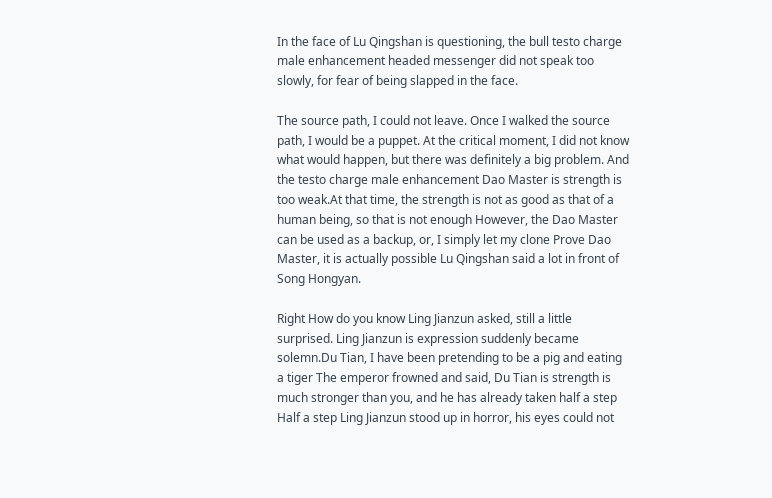In the face of Lu Qingshan is questioning, the bull testo charge male enhancement headed messenger did not speak too slowly, for fear of being slapped in the face.

The source path, I could not leave. Once I walked the source path, I would be a puppet. At the critical moment, I did not know what would happen, but there was definitely a big problem. And the testo charge male enhancement Dao Master is strength is too weak.At that time, the strength is not as good as that of a human being, so that is not enough However, the Dao Master can be used as a backup, or, I simply let my clone Prove Dao Master, it is actually possible Lu Qingshan said a lot in front of Song Hongyan.

Right How do you know Ling Jianzun asked, still a little surprised. Ling Jianzun is expression suddenly became solemn.Du Tian, I have been pretending to be a pig and eating a tiger The emperor frowned and said, Du Tian is strength is much stronger than you, and he has already taken half a step Half a step Ling Jianzun stood up in horror, his eyes could not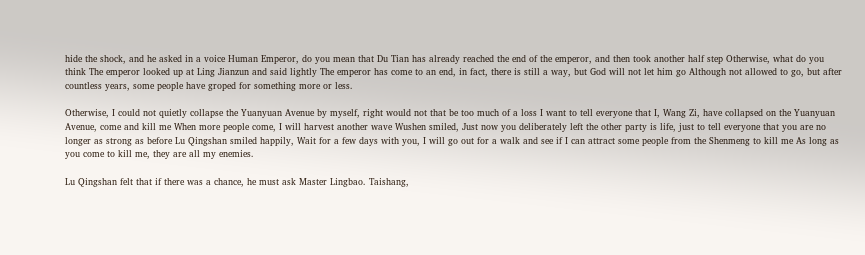hide the shock, and he asked in a voice Human Emperor, do you mean that Du Tian has already reached the end of the emperor, and then took another half step Otherwise, what do you think The emperor looked up at Ling Jianzun and said lightly The emperor has come to an end, in fact, there is still a way, but God will not let him go Although not allowed to go, but after countless years, some people have groped for something more or less.

Otherwise, I could not quietly collapse the Yuanyuan Avenue by myself, right would not that be too much of a loss I want to tell everyone that I, Wang Zi, have collapsed on the Yuanyuan Avenue, come and kill me When more people come, I will harvest another wave Wushen smiled, Just now you deliberately left the other party is life, just to tell everyone that you are no longer as strong as before Lu Qingshan smiled happily, Wait for a few days with you, I will go out for a walk and see if I can attract some people from the Shenmeng to kill me As long as you come to kill me, they are all my enemies.

Lu Qingshan felt that if there was a chance, he must ask Master Lingbao. Taishang,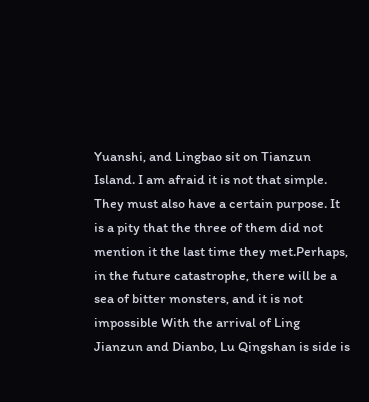Yuanshi, and Lingbao sit on Tianzun Island. I am afraid it is not that simple. They must also have a certain purpose. It is a pity that the three of them did not mention it the last time they met.Perhaps, in the future catastrophe, there will be a sea of bitter monsters, and it is not impossible With the arrival of Ling Jianzun and Dianbo, Lu Qingshan is side is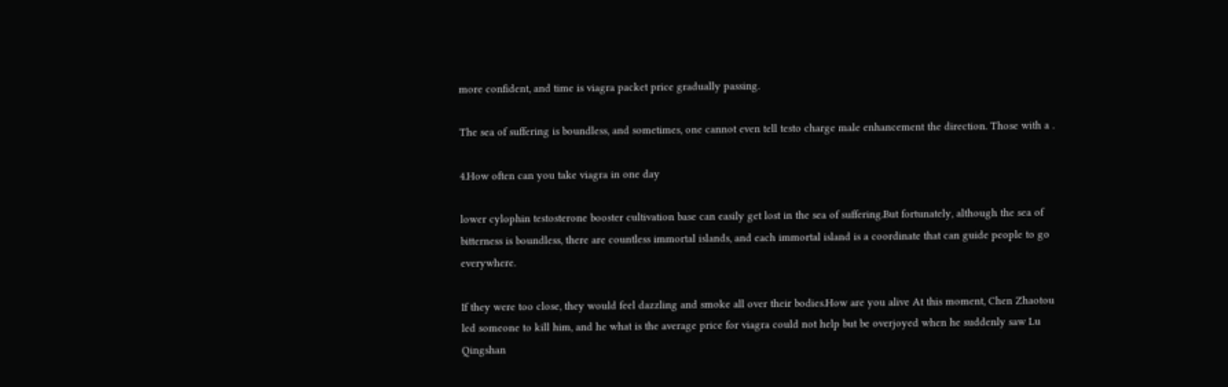more confident, and time is viagra packet price gradually passing.

The sea of suffering is boundless, and sometimes, one cannot even tell testo charge male enhancement the direction. Those with a .

4.How often can you take viagra in one day

lower cylophin testosterone booster cultivation base can easily get lost in the sea of suffering.But fortunately, although the sea of bitterness is boundless, there are countless immortal islands, and each immortal island is a coordinate that can guide people to go everywhere.

If they were too close, they would feel dazzling and smoke all over their bodies.How are you alive At this moment, Chen Zhaotou led someone to kill him, and he what is the average price for viagra could not help but be overjoyed when he suddenly saw Lu Qingshan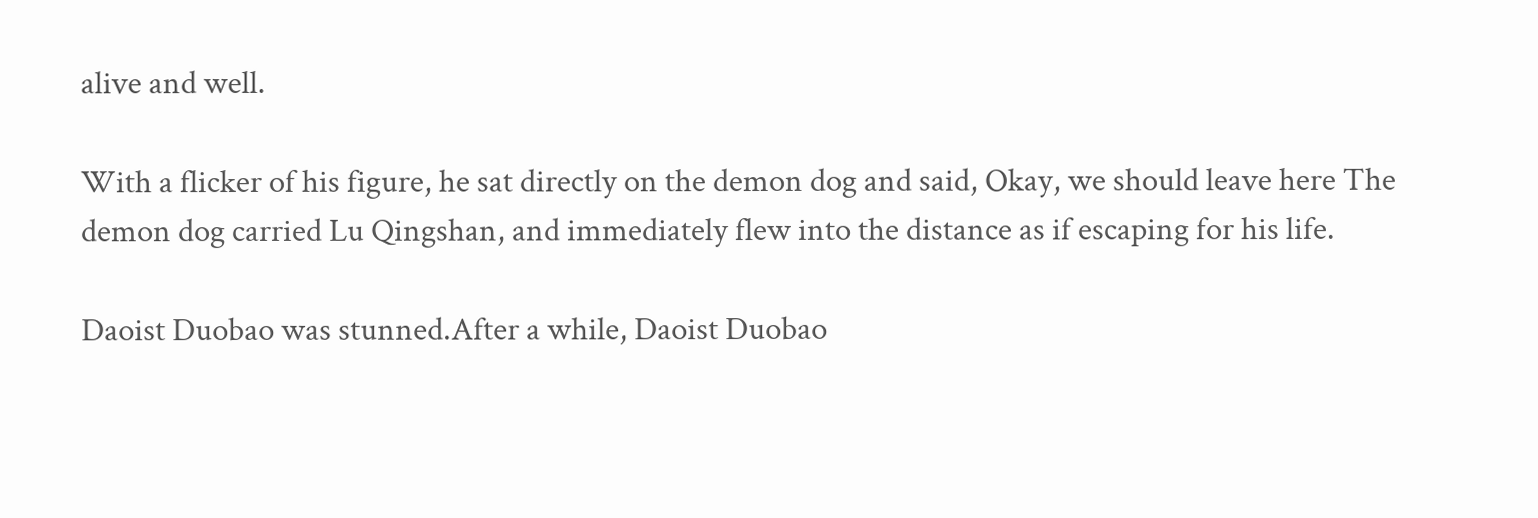alive and well.

With a flicker of his figure, he sat directly on the demon dog and said, Okay, we should leave here The demon dog carried Lu Qingshan, and immediately flew into the distance as if escaping for his life.

Daoist Duobao was stunned.After a while, Daoist Duobao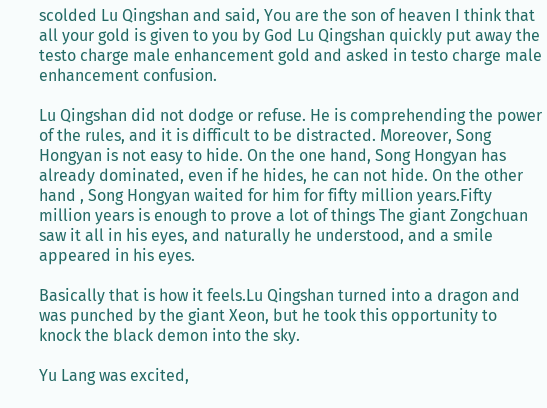scolded Lu Qingshan and said, You are the son of heaven I think that all your gold is given to you by God Lu Qingshan quickly put away the testo charge male enhancement gold and asked in testo charge male enhancement confusion.

Lu Qingshan did not dodge or refuse. He is comprehending the power of the rules, and it is difficult to be distracted. Moreover, Song Hongyan is not easy to hide. On the one hand, Song Hongyan has already dominated, even if he hides, he can not hide. On the other hand , Song Hongyan waited for him for fifty million years.Fifty million years is enough to prove a lot of things The giant Zongchuan saw it all in his eyes, and naturally he understood, and a smile appeared in his eyes.

Basically that is how it feels.Lu Qingshan turned into a dragon and was punched by the giant Xeon, but he took this opportunity to knock the black demon into the sky.

Yu Lang was excited,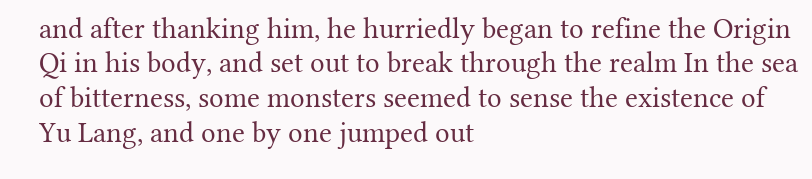and after thanking him, he hurriedly began to refine the Origin Qi in his body, and set out to break through the realm In the sea of bitterness, some monsters seemed to sense the existence of Yu Lang, and one by one jumped out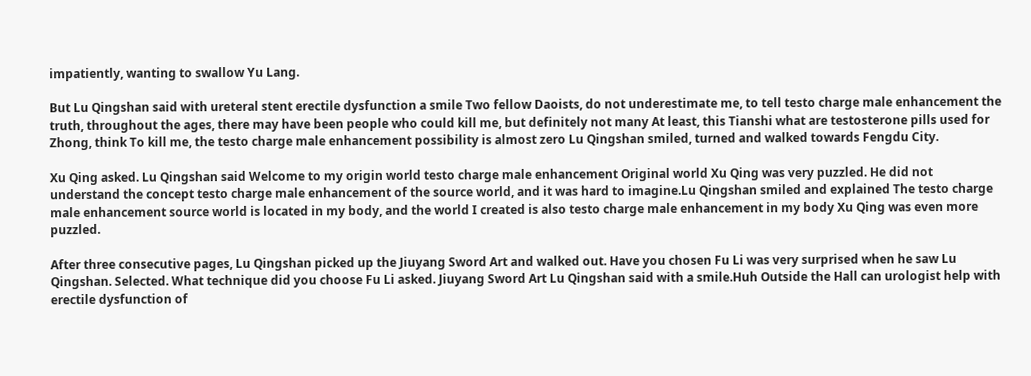impatiently, wanting to swallow Yu Lang.

But Lu Qingshan said with ureteral stent erectile dysfunction a smile Two fellow Daoists, do not underestimate me, to tell testo charge male enhancement the truth, throughout the ages, there may have been people who could kill me, but definitely not many At least, this Tianshi what are testosterone pills used for Zhong, think To kill me, the testo charge male enhancement possibility is almost zero Lu Qingshan smiled, turned and walked towards Fengdu City.

Xu Qing asked. Lu Qingshan said Welcome to my origin world testo charge male enhancement Original world Xu Qing was very puzzled. He did not understand the concept testo charge male enhancement of the source world, and it was hard to imagine.Lu Qingshan smiled and explained The testo charge male enhancement source world is located in my body, and the world I created is also testo charge male enhancement in my body Xu Qing was even more puzzled.

After three consecutive pages, Lu Qingshan picked up the Jiuyang Sword Art and walked out. Have you chosen Fu Li was very surprised when he saw Lu Qingshan. Selected. What technique did you choose Fu Li asked. Jiuyang Sword Art Lu Qingshan said with a smile.Huh Outside the Hall can urologist help with erectile dysfunction of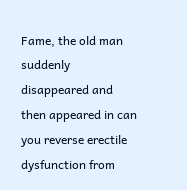Fame, the old man suddenly disappeared and then appeared in can you reverse erectile dysfunction from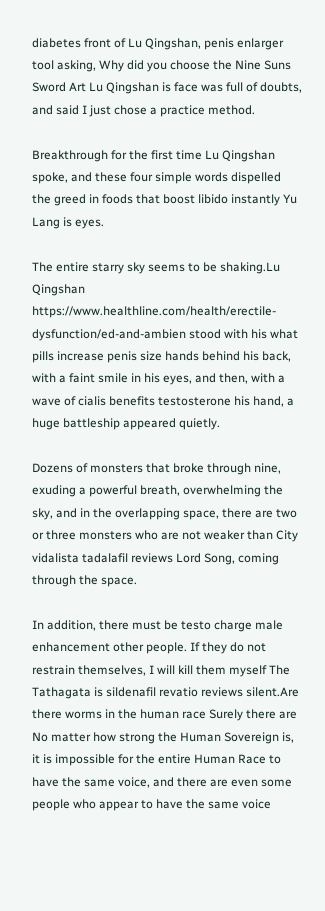diabetes front of Lu Qingshan, penis enlarger tool asking, Why did you choose the Nine Suns Sword Art Lu Qingshan is face was full of doubts, and said I just chose a practice method.

Breakthrough for the first time Lu Qingshan spoke, and these four simple words dispelled the greed in foods that boost libido instantly Yu Lang is eyes.

The entire starry sky seems to be shaking.Lu Qingshan https://www.healthline.com/health/erectile-dysfunction/ed-and-ambien stood with his what pills increase penis size hands behind his back, with a faint smile in his eyes, and then, with a wave of cialis benefits testosterone his hand, a huge battleship appeared quietly.

Dozens of monsters that broke through nine, exuding a powerful breath, overwhelming the sky, and in the overlapping space, there are two or three monsters who are not weaker than City vidalista tadalafil reviews Lord Song, coming through the space.

In addition, there must be testo charge male enhancement other people. If they do not restrain themselves, I will kill them myself The Tathagata is sildenafil revatio reviews silent.Are there worms in the human race Surely there are No matter how strong the Human Sovereign is, it is impossible for the entire Human Race to have the same voice, and there are even some people who appear to have the same voice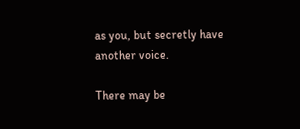as you, but secretly have another voice.

There may be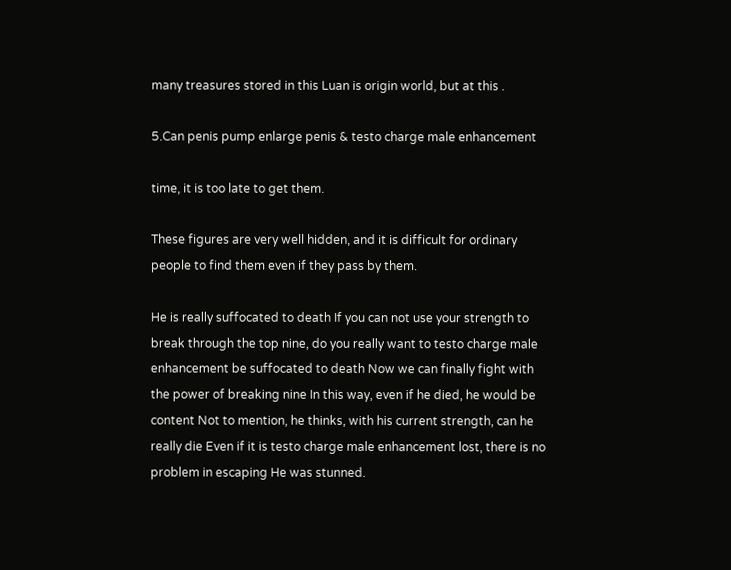many treasures stored in this Luan is origin world, but at this .

5.Can penis pump enlarge penis & testo charge male enhancement

time, it is too late to get them.

These figures are very well hidden, and it is difficult for ordinary people to find them even if they pass by them.

He is really suffocated to death If you can not use your strength to break through the top nine, do you really want to testo charge male enhancement be suffocated to death Now we can finally fight with the power of breaking nine In this way, even if he died, he would be content Not to mention, he thinks, with his current strength, can he really die Even if it is testo charge male enhancement lost, there is no problem in escaping He was stunned.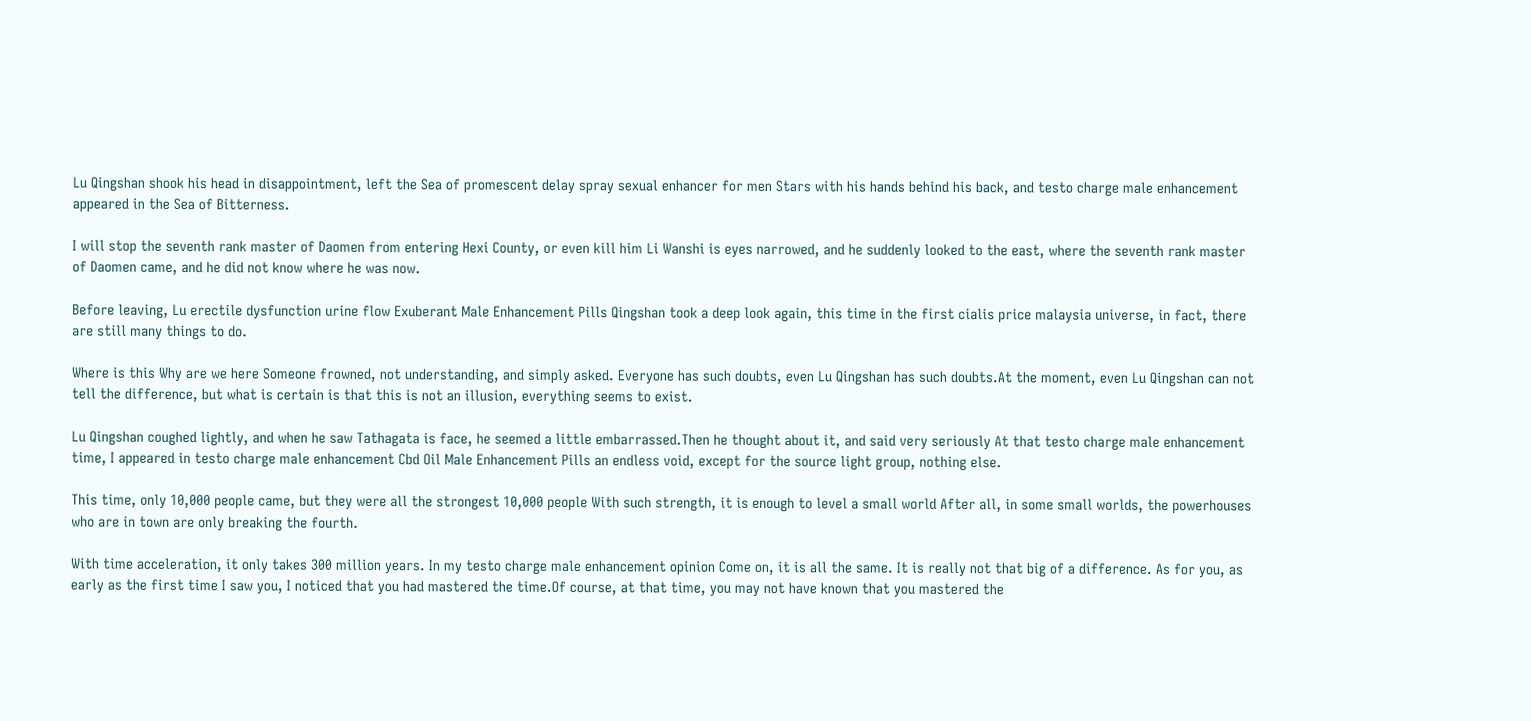Lu Qingshan shook his head in disappointment, left the Sea of promescent delay spray sexual enhancer for men Stars with his hands behind his back, and testo charge male enhancement appeared in the Sea of Bitterness.

I will stop the seventh rank master of Daomen from entering Hexi County, or even kill him Li Wanshi is eyes narrowed, and he suddenly looked to the east, where the seventh rank master of Daomen came, and he did not know where he was now.

Before leaving, Lu erectile dysfunction urine flow Exuberant Male Enhancement Pills Qingshan took a deep look again, this time in the first cialis price malaysia universe, in fact, there are still many things to do.

Where is this Why are we here Someone frowned, not understanding, and simply asked. Everyone has such doubts, even Lu Qingshan has such doubts.At the moment, even Lu Qingshan can not tell the difference, but what is certain is that this is not an illusion, everything seems to exist.

Lu Qingshan coughed lightly, and when he saw Tathagata is face, he seemed a little embarrassed.Then he thought about it, and said very seriously At that testo charge male enhancement time, I appeared in testo charge male enhancement Cbd Oil Male Enhancement Pills an endless void, except for the source light group, nothing else.

This time, only 10,000 people came, but they were all the strongest 10,000 people With such strength, it is enough to level a small world After all, in some small worlds, the powerhouses who are in town are only breaking the fourth.

With time acceleration, it only takes 300 million years. In my testo charge male enhancement opinion Come on, it is all the same. It is really not that big of a difference. As for you, as early as the first time I saw you, I noticed that you had mastered the time.Of course, at that time, you may not have known that you mastered the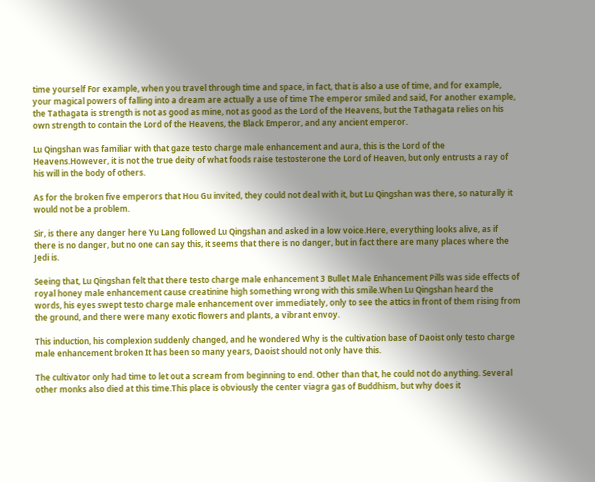time yourself For example, when you travel through time and space, in fact, that is also a use of time, and for example, your magical powers of falling into a dream are actually a use of time The emperor smiled and said, For another example, the Tathagata is strength is not as good as mine, not as good as the Lord of the Heavens, but the Tathagata relies on his own strength to contain the Lord of the Heavens, the Black Emperor, and any ancient emperor.

Lu Qingshan was familiar with that gaze testo charge male enhancement and aura, this is the Lord of the Heavens.However, it is not the true deity of what foods raise testosterone the Lord of Heaven, but only entrusts a ray of his will in the body of others.

As for the broken five emperors that Hou Gu invited, they could not deal with it, but Lu Qingshan was there, so naturally it would not be a problem.

Sir, is there any danger here Yu Lang followed Lu Qingshan and asked in a low voice.Here, everything looks alive, as if there is no danger, but no one can say this, it seems that there is no danger, but in fact there are many places where the Jedi is.

Seeing that, Lu Qingshan felt that there testo charge male enhancement 3 Bullet Male Enhancement Pills was side effects of royal honey male enhancement cause creatinine high something wrong with this smile.When Lu Qingshan heard the words, his eyes swept testo charge male enhancement over immediately, only to see the attics in front of them rising from the ground, and there were many exotic flowers and plants, a vibrant envoy.

This induction, his complexion suddenly changed, and he wondered Why is the cultivation base of Daoist only testo charge male enhancement broken It has been so many years, Daoist should not only have this.

The cultivator only had time to let out a scream from beginning to end. Other than that, he could not do anything. Several other monks also died at this time.This place is obviously the center viagra gas of Buddhism, but why does it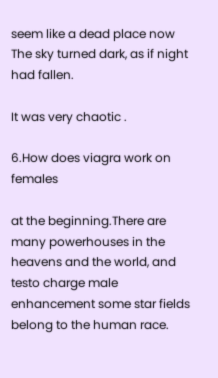seem like a dead place now The sky turned dark, as if night had fallen.

It was very chaotic .

6.How does viagra work on females

at the beginning.There are many powerhouses in the heavens and the world, and testo charge male enhancement some star fields belong to the human race.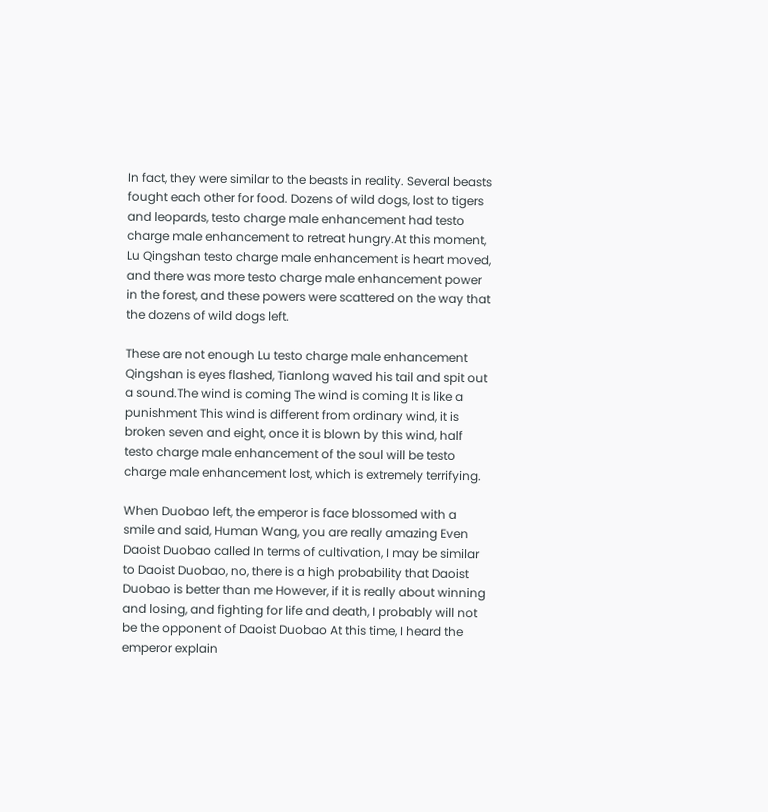In fact, they were similar to the beasts in reality. Several beasts fought each other for food. Dozens of wild dogs, lost to tigers and leopards, testo charge male enhancement had testo charge male enhancement to retreat hungry.At this moment, Lu Qingshan testo charge male enhancement is heart moved, and there was more testo charge male enhancement power in the forest, and these powers were scattered on the way that the dozens of wild dogs left.

These are not enough Lu testo charge male enhancement Qingshan is eyes flashed, Tianlong waved his tail and spit out a sound.The wind is coming The wind is coming It is like a punishment This wind is different from ordinary wind, it is broken seven and eight, once it is blown by this wind, half testo charge male enhancement of the soul will be testo charge male enhancement lost, which is extremely terrifying.

When Duobao left, the emperor is face blossomed with a smile and said, Human Wang, you are really amazing Even Daoist Duobao called In terms of cultivation, I may be similar to Daoist Duobao, no, there is a high probability that Daoist Duobao is better than me However, if it is really about winning and losing, and fighting for life and death, I probably will not be the opponent of Daoist Duobao At this time, I heard the emperor explain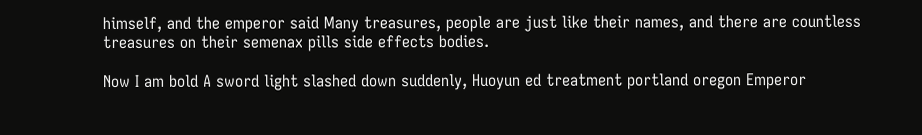himself, and the emperor said Many treasures, people are just like their names, and there are countless treasures on their semenax pills side effects bodies.

Now I am bold A sword light slashed down suddenly, Huoyun ed treatment portland oregon Emperor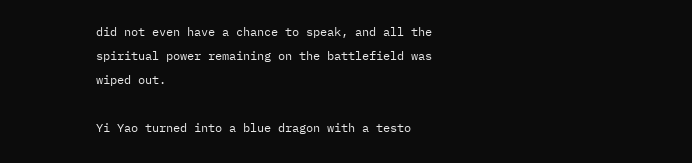did not even have a chance to speak, and all the spiritual power remaining on the battlefield was wiped out.

Yi Yao turned into a blue dragon with a testo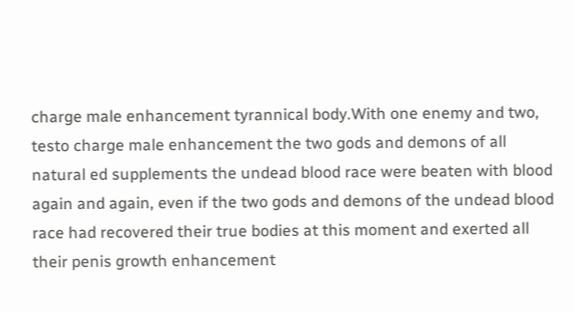charge male enhancement tyrannical body.With one enemy and two, testo charge male enhancement the two gods and demons of all natural ed supplements the undead blood race were beaten with blood again and again, even if the two gods and demons of the undead blood race had recovered their true bodies at this moment and exerted all their penis growth enhancement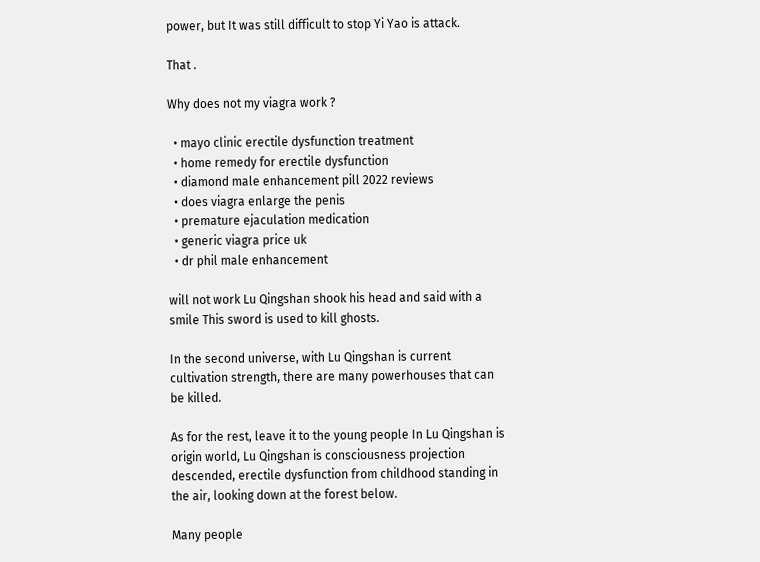power, but It was still difficult to stop Yi Yao is attack.

That .

Why does not my viagra work ?

  • mayo clinic erectile dysfunction treatment
  • home remedy for erectile dysfunction
  • diamond male enhancement pill 2022 reviews
  • does viagra enlarge the penis
  • premature ejaculation medication
  • generic viagra price uk
  • dr phil male enhancement

will not work Lu Qingshan shook his head and said with a smile This sword is used to kill ghosts.

In the second universe, with Lu Qingshan is current cultivation strength, there are many powerhouses that can be killed.

As for the rest, leave it to the young people In Lu Qingshan is origin world, Lu Qingshan is consciousness projection descended, erectile dysfunction from childhood standing in the air, looking down at the forest below.

Many people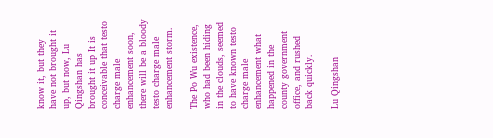know it, but they have not brought it up, but now, Lu Qingshan has brought it up It is conceivable that testo charge male enhancement soon, there will be a bloody testo charge male enhancement storm.

The Po Wu existence, who had been hiding in the clouds, seemed to have known testo charge male enhancement what happened in the county government office, and rushed back quickly.

Lu Qingshan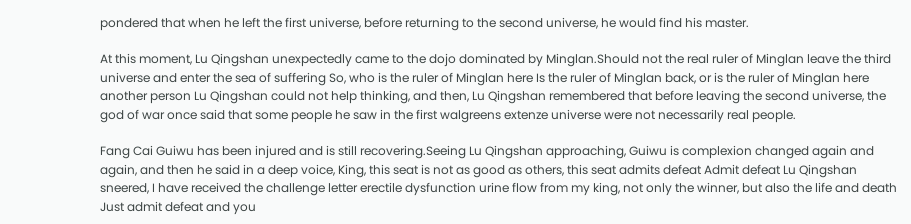pondered that when he left the first universe, before returning to the second universe, he would find his master.

At this moment, Lu Qingshan unexpectedly came to the dojo dominated by Minglan.Should not the real ruler of Minglan leave the third universe and enter the sea of suffering So, who is the ruler of Minglan here Is the ruler of Minglan back, or is the ruler of Minglan here another person Lu Qingshan could not help thinking, and then, Lu Qingshan remembered that before leaving the second universe, the god of war once said that some people he saw in the first walgreens extenze universe were not necessarily real people.

Fang Cai Guiwu has been injured and is still recovering.Seeing Lu Qingshan approaching, Guiwu is complexion changed again and again, and then he said in a deep voice, King, this seat is not as good as others, this seat admits defeat Admit defeat Lu Qingshan sneered, I have received the challenge letter erectile dysfunction urine flow from my king, not only the winner, but also the life and death Just admit defeat and you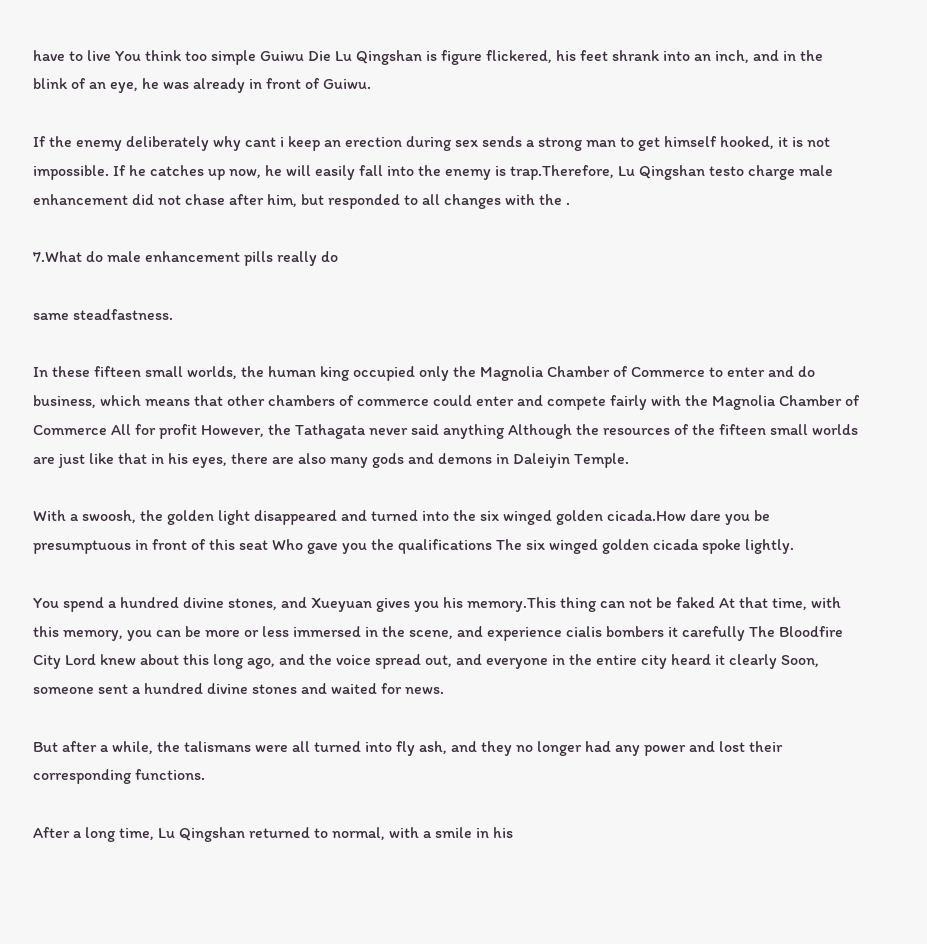have to live You think too simple Guiwu Die Lu Qingshan is figure flickered, his feet shrank into an inch, and in the blink of an eye, he was already in front of Guiwu.

If the enemy deliberately why cant i keep an erection during sex sends a strong man to get himself hooked, it is not impossible. If he catches up now, he will easily fall into the enemy is trap.Therefore, Lu Qingshan testo charge male enhancement did not chase after him, but responded to all changes with the .

7.What do male enhancement pills really do

same steadfastness.

In these fifteen small worlds, the human king occupied only the Magnolia Chamber of Commerce to enter and do business, which means that other chambers of commerce could enter and compete fairly with the Magnolia Chamber of Commerce All for profit However, the Tathagata never said anything Although the resources of the fifteen small worlds are just like that in his eyes, there are also many gods and demons in Daleiyin Temple.

With a swoosh, the golden light disappeared and turned into the six winged golden cicada.How dare you be presumptuous in front of this seat Who gave you the qualifications The six winged golden cicada spoke lightly.

You spend a hundred divine stones, and Xueyuan gives you his memory.This thing can not be faked At that time, with this memory, you can be more or less immersed in the scene, and experience cialis bombers it carefully The Bloodfire City Lord knew about this long ago, and the voice spread out, and everyone in the entire city heard it clearly Soon, someone sent a hundred divine stones and waited for news.

But after a while, the talismans were all turned into fly ash, and they no longer had any power and lost their corresponding functions.

After a long time, Lu Qingshan returned to normal, with a smile in his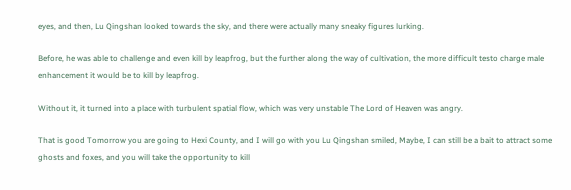eyes, and then, Lu Qingshan looked towards the sky, and there were actually many sneaky figures lurking.

Before, he was able to challenge and even kill by leapfrog, but the further along the way of cultivation, the more difficult testo charge male enhancement it would be to kill by leapfrog.

Without it, it turned into a place with turbulent spatial flow, which was very unstable The Lord of Heaven was angry.

That is good Tomorrow you are going to Hexi County, and I will go with you Lu Qingshan smiled, Maybe, I can still be a bait to attract some ghosts and foxes, and you will take the opportunity to kill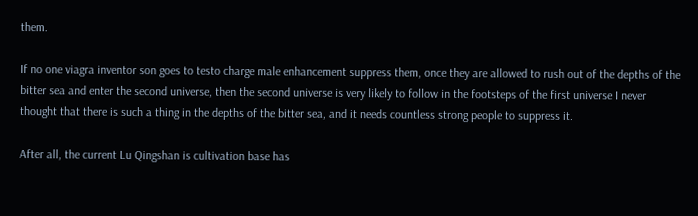them.

If no one viagra inventor son goes to testo charge male enhancement suppress them, once they are allowed to rush out of the depths of the bitter sea and enter the second universe, then the second universe is very likely to follow in the footsteps of the first universe I never thought that there is such a thing in the depths of the bitter sea, and it needs countless strong people to suppress it.

After all, the current Lu Qingshan is cultivation base has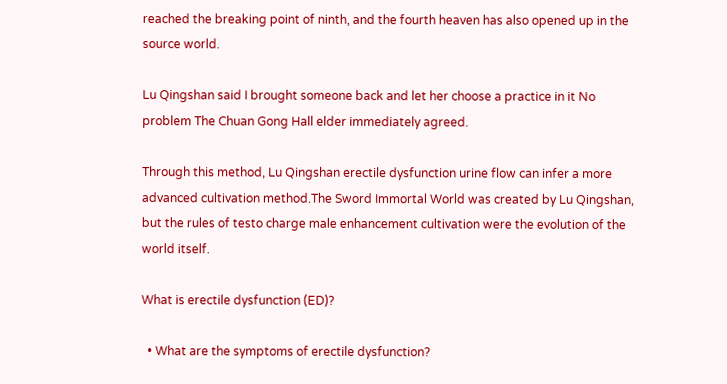reached the breaking point of ninth, and the fourth heaven has also opened up in the source world.

Lu Qingshan said I brought someone back and let her choose a practice in it No problem The Chuan Gong Hall elder immediately agreed.

Through this method, Lu Qingshan erectile dysfunction urine flow can infer a more advanced cultivation method.The Sword Immortal World was created by Lu Qingshan, but the rules of testo charge male enhancement cultivation were the evolution of the world itself.

What is erectile dysfunction (ED)?

  • What are the symptoms of erectile dysfunction?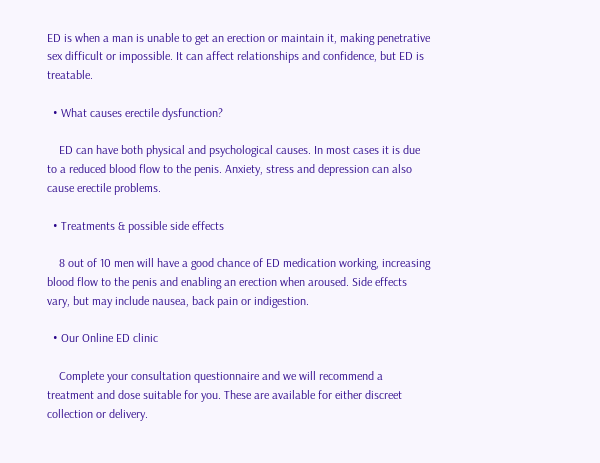ED is when a man is unable to get an erection or maintain it, making penetrative sex difficult or impossible. It can affect relationships and confidence, but ED is treatable.

  • What causes erectile dysfunction?

    ED can have both physical and psychological causes. In most cases it is due to a reduced blood flow to the penis. Anxiety, stress and depression can also cause erectile problems.

  • Treatments & possible side effects

    8 out of 10 men will have a good chance of ED medication working, increasing blood flow to the penis and enabling an erection when aroused. Side effects vary, but may include nausea, back pain or indigestion.

  • Our Online ED clinic

    Complete your consultation questionnaire and we will recommend a treatment and dose suitable for you. These are available for either discreet collection or delivery.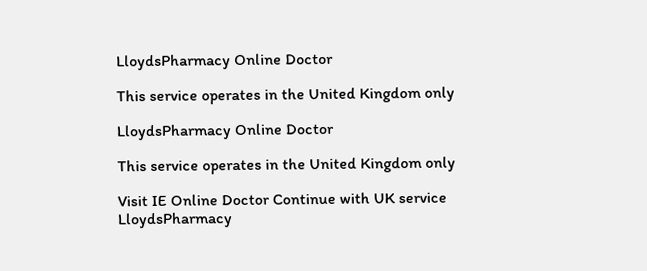LloydsPharmacy Online Doctor

This service operates in the United Kingdom only

LloydsPharmacy Online Doctor

This service operates in the United Kingdom only

Visit IE Online Doctor Continue with UK service
LloydsPharmacy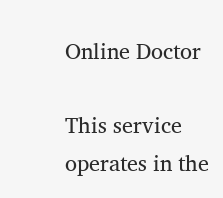Online Doctor

This service operates in the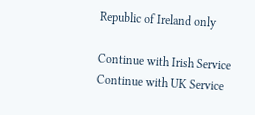Republic of Ireland only

Continue with Irish Service Continue with UK Service